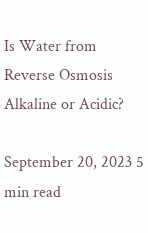Is Water from Reverse Osmosis Alkaline or Acidic?

September 20, 2023 5 min read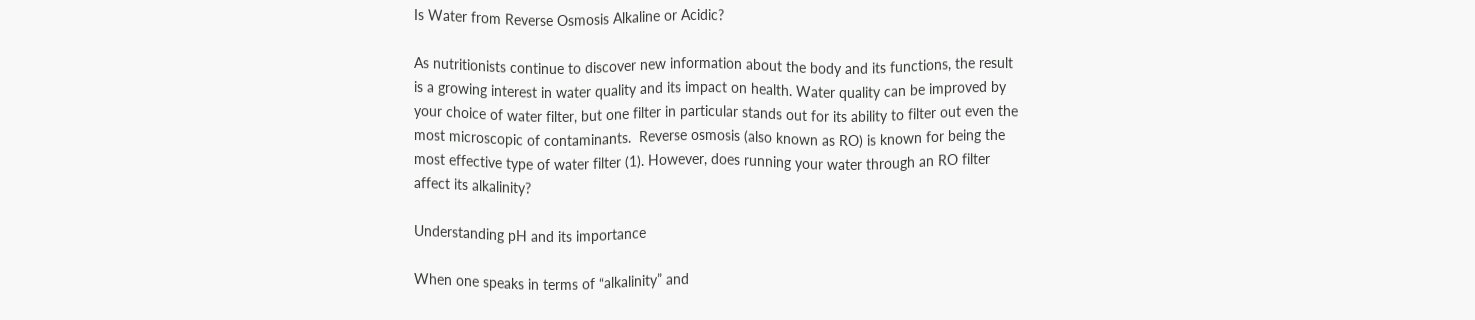Is Water from Reverse Osmosis Alkaline or Acidic?

As nutritionists continue to discover new information about the body and its functions, the result is a growing interest in water quality and its impact on health. Water quality can be improved by your choice of water filter, but one filter in particular stands out for its ability to filter out even the most microscopic of contaminants.  Reverse osmosis (also known as RO) is known for being the most effective type of water filter (1). However, does running your water through an RO filter affect its alkalinity?

Understanding pH and its importance

When one speaks in terms of “alkalinity” and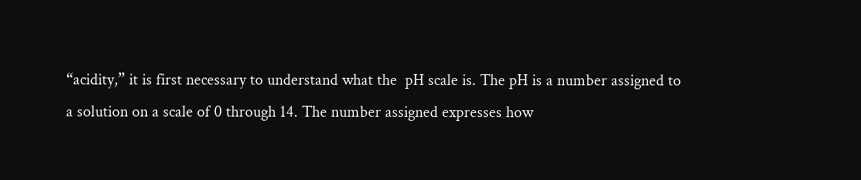“acidity,” it is first necessary to understand what the  pH scale is. The pH is a number assigned to a solution on a scale of 0 through 14. The number assigned expresses how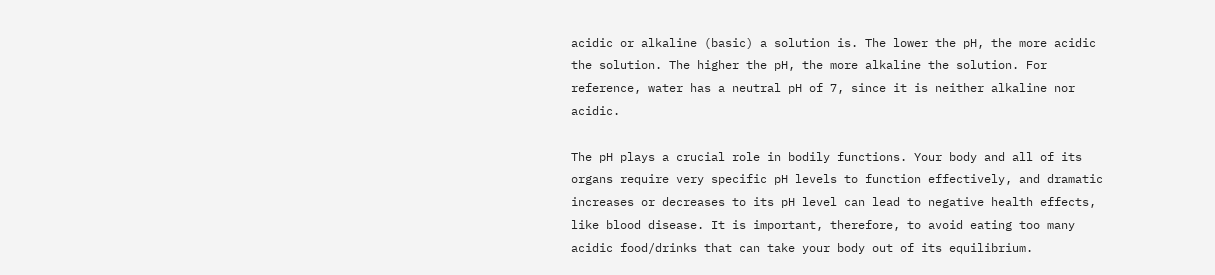acidic or alkaline (basic) a solution is. The lower the pH, the more acidic the solution. The higher the pH, the more alkaline the solution. For reference, water has a neutral pH of 7, since it is neither alkaline nor acidic.

The pH plays a crucial role in bodily functions. Your body and all of its organs require very specific pH levels to function effectively, and dramatic increases or decreases to its pH level can lead to negative health effects, like blood disease. It is important, therefore, to avoid eating too many acidic food/drinks that can take your body out of its equilibrium.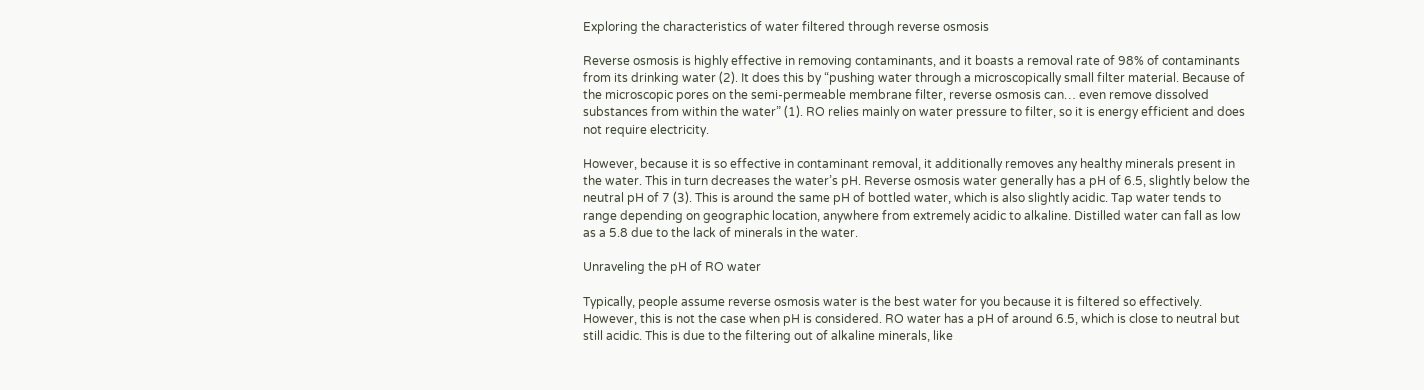Exploring the characteristics of water filtered through reverse osmosis

Reverse osmosis is highly effective in removing contaminants, and it boasts a removal rate of 98% of contaminants from its drinking water (2). It does this by “pushing water through a microscopically small filter material. Because of the microscopic pores on the semi-permeable membrane filter, reverse osmosis can… even remove dissolved substances from within the water” (1). RO relies mainly on water pressure to filter, so it is energy efficient and does not require electricity.

However, because it is so effective in contaminant removal, it additionally removes any healthy minerals present in the water. This in turn decreases the water’s pH. Reverse osmosis water generally has a pH of 6.5, slightly below the neutral pH of 7 (3). This is around the same pH of bottled water, which is also slightly acidic. Tap water tends to range depending on geographic location, anywhere from extremely acidic to alkaline. Distilled water can fall as low as a 5.8 due to the lack of minerals in the water.

Unraveling the pH of RO water

Typically, people assume reverse osmosis water is the best water for you because it is filtered so effectively. However, this is not the case when pH is considered. RO water has a pH of around 6.5, which is close to neutral but still acidic. This is due to the filtering out of alkaline minerals, like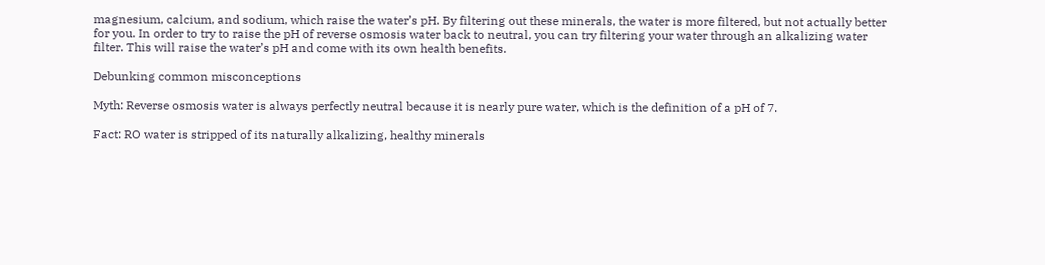magnesium, calcium, and sodium, which raise the water’s pH. By filtering out these minerals, the water is more filtered, but not actually better for you. In order to try to raise the pH of reverse osmosis water back to neutral, you can try filtering your water through an alkalizing water filter. This will raise the water’s pH and come with its own health benefits.

Debunking common misconceptions

Myth: Reverse osmosis water is always perfectly neutral because it is nearly pure water, which is the definition of a pH of 7.

Fact: RO water is stripped of its naturally alkalizing, healthy minerals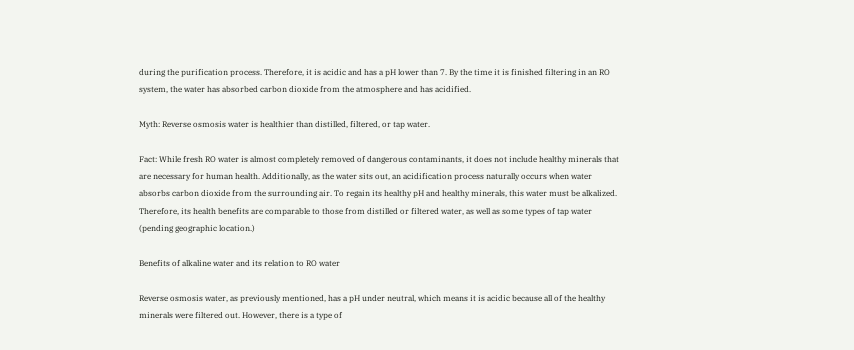during the purification process. Therefore, it is acidic and has a pH lower than 7. By the time it is finished filtering in an RO system, the water has absorbed carbon dioxide from the atmosphere and has acidified.

Myth: Reverse osmosis water is healthier than distilled, filtered, or tap water.

Fact: While fresh RO water is almost completely removed of dangerous contaminants, it does not include healthy minerals that are necessary for human health. Additionally, as the water sits out, an acidification process naturally occurs when water absorbs carbon dioxide from the surrounding air. To regain its healthy pH and healthy minerals, this water must be alkalized. Therefore, its health benefits are comparable to those from distilled or filtered water, as well as some types of tap water (pending geographic location.)

Benefits of alkaline water and its relation to RO water

Reverse osmosis water, as previously mentioned, has a pH under neutral, which means it is acidic because all of the healthy minerals were filtered out. However, there is a type of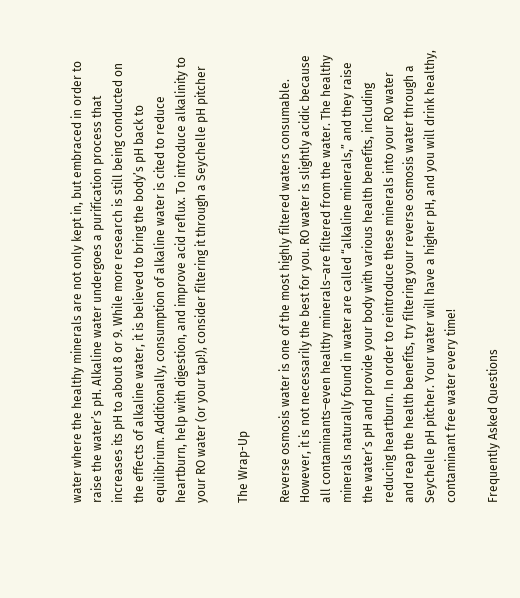water where the healthy minerals are not only kept in, but embraced in order to raise the water’s pH. Alkaline water undergoes a purification process that increases its pH to about 8 or 9. While more research is still being conducted on the effects of alkaline water, it is believed to bring the body’s pH back to equilibrium. Additionally, consumption of alkaline water is cited to reduce heartburn, help with digestion, and improve acid reflux. To introduce alkalinity to your RO water (or your tap!), consider filtering it through a Seychelle pH pitcher

The Wrap-Up

Reverse osmosis water is one of the most highly filtered waters consumable. However, it is not necessarily the best for you. RO water is slightly acidic because all contaminants–even healthy minerals–are filtered from the water. The healthy minerals naturally found in water are called “alkaline minerals,” and they raise the water’s pH and provide your body with various health benefits, including reducing heartburn. In order to reintroduce these minerals into your RO water and reap the health benefits, try filtering your reverse osmosis water through a Seychelle pH pitcher. Your water will have a higher pH, and you will drink healthy, contaminant free water every time!

Frequently Asked Questions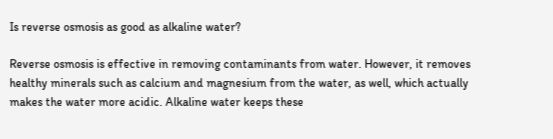Is reverse osmosis as good as alkaline water?

Reverse osmosis is effective in removing contaminants from water. However, it removes healthy minerals such as calcium and magnesium from the water, as well, which actually makes the water more acidic. Alkaline water keeps these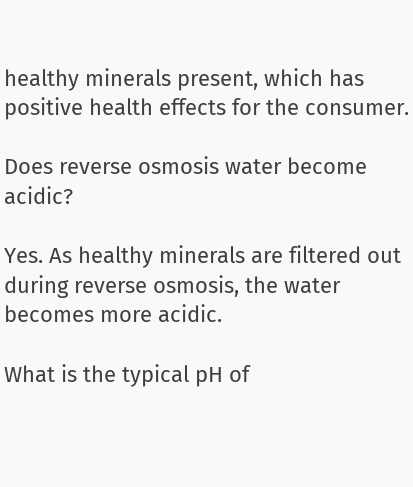healthy minerals present, which has positive health effects for the consumer.

Does reverse osmosis water become acidic?

Yes. As healthy minerals are filtered out during reverse osmosis, the water becomes more acidic.

What is the typical pH of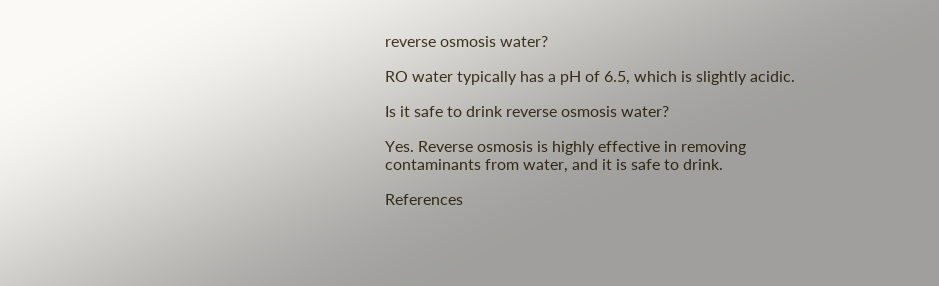reverse osmosis water?

RO water typically has a pH of 6.5, which is slightly acidic.

Is it safe to drink reverse osmosis water?

Yes. Reverse osmosis is highly effective in removing contaminants from water, and it is safe to drink.

References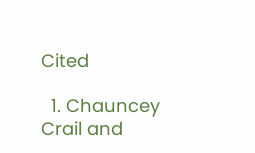Cited

  1. Chauncey Crail and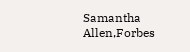Samantha Allen,Forbes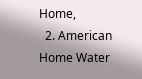Home,
  2. American Home Water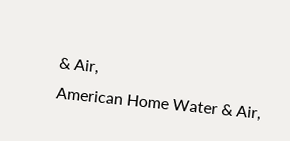& Air,
American Home Water & Air,